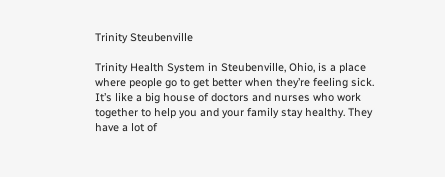Trinity Steubenville

Trinity Health System in Steubenville, Ohio, is a place where people go to get better when they’re feeling sick. It’s like a big house of doctors and nurses who work together to help you and your family stay healthy. They have a lot of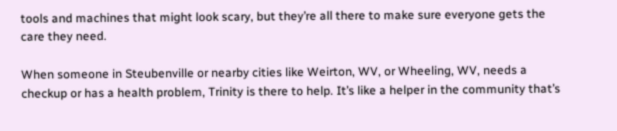tools and machines that might look scary, but they’re all there to make sure everyone gets the care they need.

When someone in Steubenville or nearby cities like Weirton, WV, or Wheeling, WV, needs a checkup or has a health problem, Trinity is there to help. It’s like a helper in the community that’s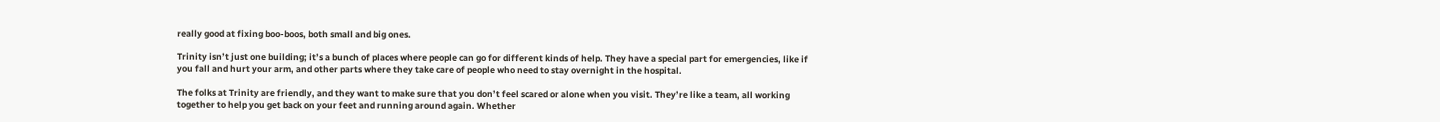really good at fixing boo-boos, both small and big ones.

Trinity isn’t just one building; it’s a bunch of places where people can go for different kinds of help. They have a special part for emergencies, like if you fall and hurt your arm, and other parts where they take care of people who need to stay overnight in the hospital.

The folks at Trinity are friendly, and they want to make sure that you don’t feel scared or alone when you visit. They’re like a team, all working together to help you get back on your feet and running around again. Whether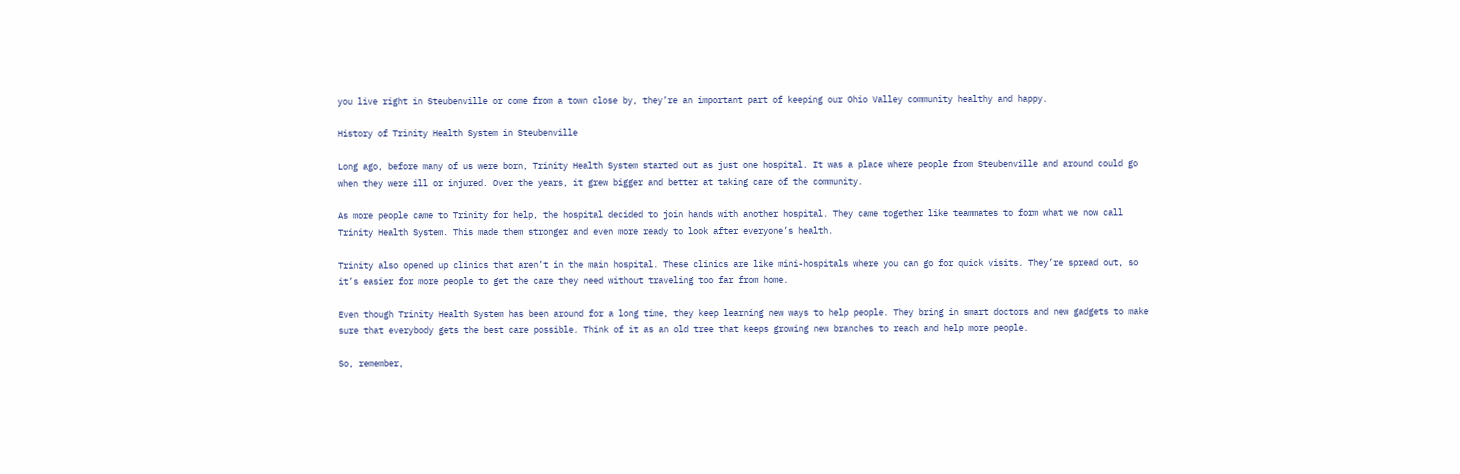you live right in Steubenville or come from a town close by, they’re an important part of keeping our Ohio Valley community healthy and happy.

History of Trinity Health System in Steubenville

Long ago, before many of us were born, Trinity Health System started out as just one hospital. It was a place where people from Steubenville and around could go when they were ill or injured. Over the years, it grew bigger and better at taking care of the community.

As more people came to Trinity for help, the hospital decided to join hands with another hospital. They came together like teammates to form what we now call Trinity Health System. This made them stronger and even more ready to look after everyone’s health.

Trinity also opened up clinics that aren’t in the main hospital. These clinics are like mini-hospitals where you can go for quick visits. They’re spread out, so it’s easier for more people to get the care they need without traveling too far from home.

Even though Trinity Health System has been around for a long time, they keep learning new ways to help people. They bring in smart doctors and new gadgets to make sure that everybody gets the best care possible. Think of it as an old tree that keeps growing new branches to reach and help more people.

So, remember,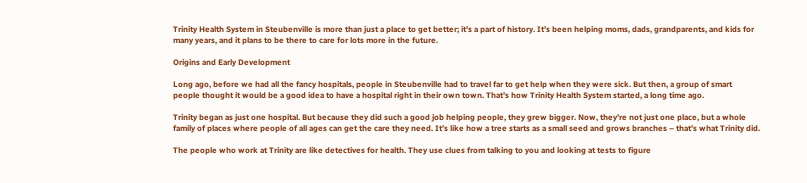Trinity Health System in Steubenville is more than just a place to get better; it’s a part of history. It’s been helping moms, dads, grandparents, and kids for many years, and it plans to be there to care for lots more in the future.

Origins and Early Development

Long ago, before we had all the fancy hospitals, people in Steubenville had to travel far to get help when they were sick. But then, a group of smart people thought it would be a good idea to have a hospital right in their own town. That’s how Trinity Health System started, a long time ago.

Trinity began as just one hospital. But because they did such a good job helping people, they grew bigger. Now, they’re not just one place, but a whole family of places where people of all ages can get the care they need. It’s like how a tree starts as a small seed and grows branches – that’s what Trinity did.

The people who work at Trinity are like detectives for health. They use clues from talking to you and looking at tests to figure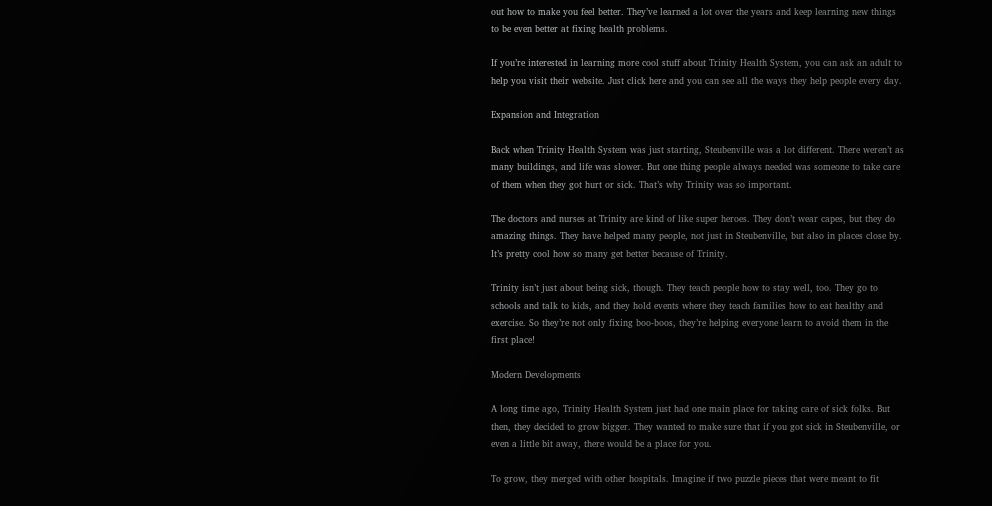out how to make you feel better. They’ve learned a lot over the years and keep learning new things to be even better at fixing health problems.

If you’re interested in learning more cool stuff about Trinity Health System, you can ask an adult to help you visit their website. Just click here and you can see all the ways they help people every day.

Expansion and Integration

Back when Trinity Health System was just starting, Steubenville was a lot different. There weren’t as many buildings, and life was slower. But one thing people always needed was someone to take care of them when they got hurt or sick. That’s why Trinity was so important.

The doctors and nurses at Trinity are kind of like super heroes. They don’t wear capes, but they do amazing things. They have helped many people, not just in Steubenville, but also in places close by. It’s pretty cool how so many get better because of Trinity.

Trinity isn’t just about being sick, though. They teach people how to stay well, too. They go to schools and talk to kids, and they hold events where they teach families how to eat healthy and exercise. So they’re not only fixing boo-boos, they’re helping everyone learn to avoid them in the first place!

Modern Developments

A long time ago, Trinity Health System just had one main place for taking care of sick folks. But then, they decided to grow bigger. They wanted to make sure that if you got sick in Steubenville, or even a little bit away, there would be a place for you.

To grow, they merged with other hospitals. Imagine if two puzzle pieces that were meant to fit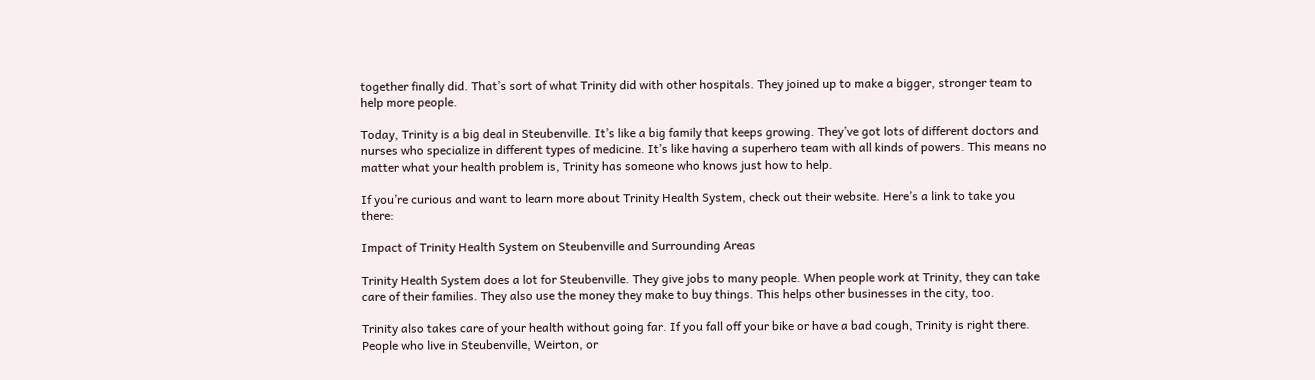together finally did. That’s sort of what Trinity did with other hospitals. They joined up to make a bigger, stronger team to help more people.

Today, Trinity is a big deal in Steubenville. It’s like a big family that keeps growing. They’ve got lots of different doctors and nurses who specialize in different types of medicine. It’s like having a superhero team with all kinds of powers. This means no matter what your health problem is, Trinity has someone who knows just how to help.

If you’re curious and want to learn more about Trinity Health System, check out their website. Here’s a link to take you there:

Impact of Trinity Health System on Steubenville and Surrounding Areas

Trinity Health System does a lot for Steubenville. They give jobs to many people. When people work at Trinity, they can take care of their families. They also use the money they make to buy things. This helps other businesses in the city, too.

Trinity also takes care of your health without going far. If you fall off your bike or have a bad cough, Trinity is right there. People who live in Steubenville, Weirton, or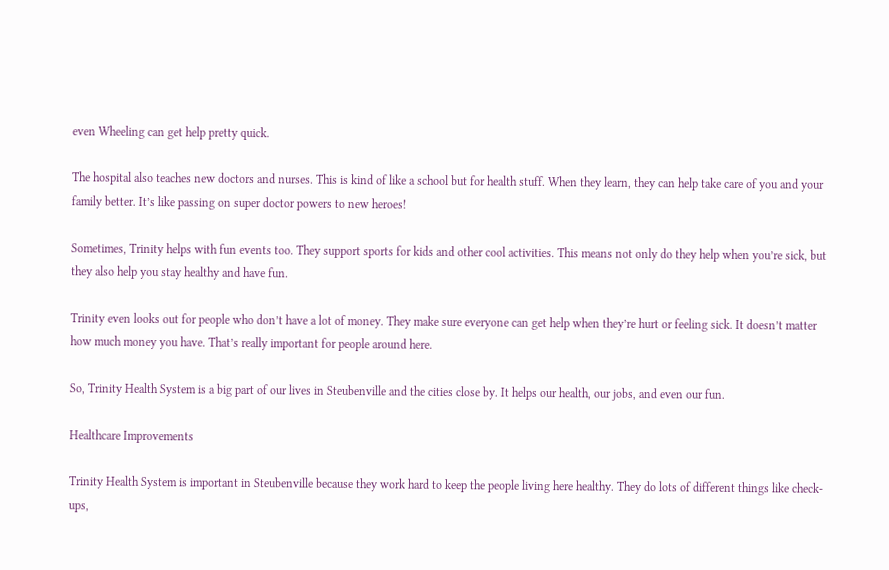even Wheeling can get help pretty quick.

The hospital also teaches new doctors and nurses. This is kind of like a school but for health stuff. When they learn, they can help take care of you and your family better. It’s like passing on super doctor powers to new heroes!

Sometimes, Trinity helps with fun events too. They support sports for kids and other cool activities. This means not only do they help when you’re sick, but they also help you stay healthy and have fun.

Trinity even looks out for people who don’t have a lot of money. They make sure everyone can get help when they’re hurt or feeling sick. It doesn’t matter how much money you have. That’s really important for people around here.

So, Trinity Health System is a big part of our lives in Steubenville and the cities close by. It helps our health, our jobs, and even our fun.

Healthcare Improvements

Trinity Health System is important in Steubenville because they work hard to keep the people living here healthy. They do lots of different things like check-ups,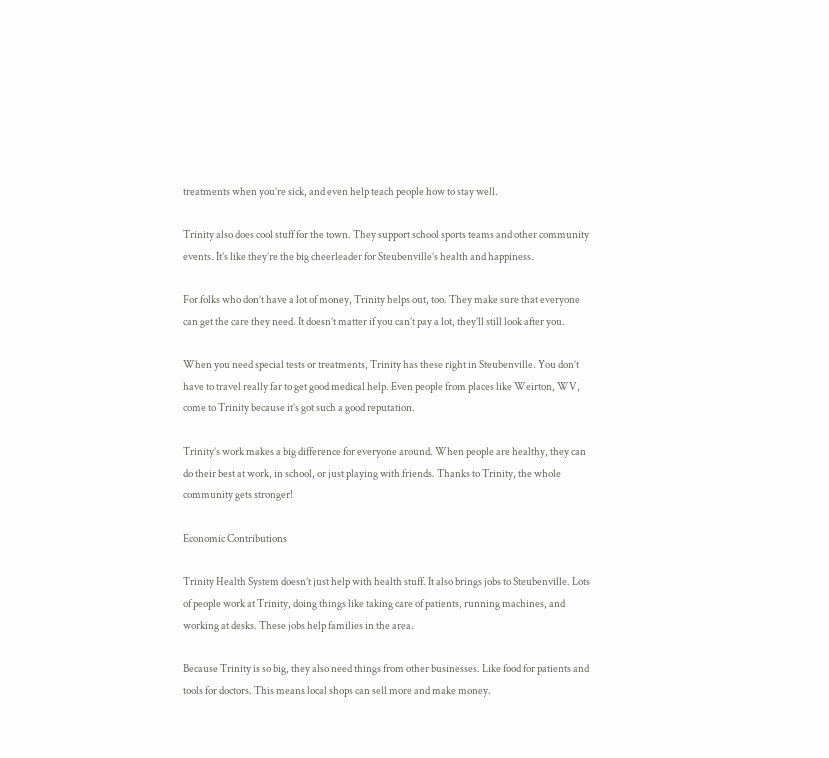treatments when you’re sick, and even help teach people how to stay well.

Trinity also does cool stuff for the town. They support school sports teams and other community events. It’s like they’re the big cheerleader for Steubenville’s health and happiness.

For folks who don’t have a lot of money, Trinity helps out, too. They make sure that everyone can get the care they need. It doesn’t matter if you can’t pay a lot, they’ll still look after you.

When you need special tests or treatments, Trinity has these right in Steubenville. You don’t have to travel really far to get good medical help. Even people from places like Weirton, WV, come to Trinity because it’s got such a good reputation.

Trinity’s work makes a big difference for everyone around. When people are healthy, they can do their best at work, in school, or just playing with friends. Thanks to Trinity, the whole community gets stronger!

Economic Contributions

Trinity Health System doesn’t just help with health stuff. It also brings jobs to Steubenville. Lots of people work at Trinity, doing things like taking care of patients, running machines, and working at desks. These jobs help families in the area.

Because Trinity is so big, they also need things from other businesses. Like food for patients and tools for doctors. This means local shops can sell more and make money.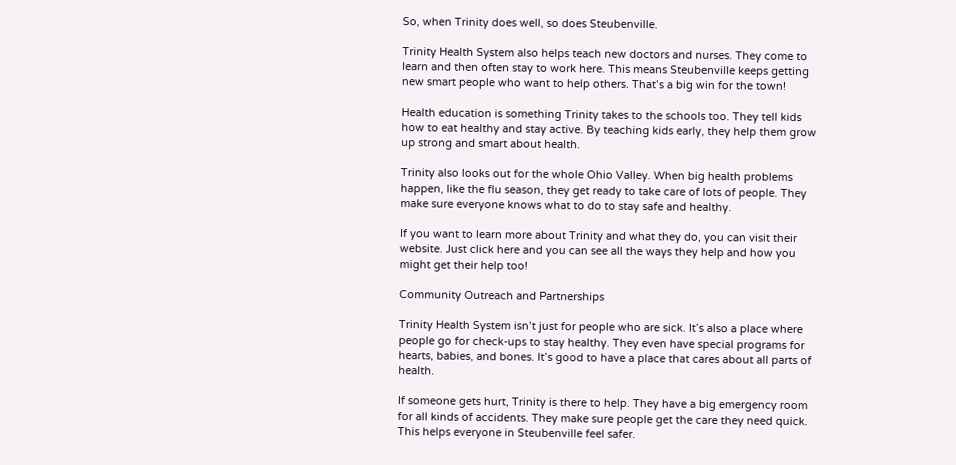So, when Trinity does well, so does Steubenville.

Trinity Health System also helps teach new doctors and nurses. They come to learn and then often stay to work here. This means Steubenville keeps getting new smart people who want to help others. That’s a big win for the town!

Health education is something Trinity takes to the schools too. They tell kids how to eat healthy and stay active. By teaching kids early, they help them grow up strong and smart about health.

Trinity also looks out for the whole Ohio Valley. When big health problems happen, like the flu season, they get ready to take care of lots of people. They make sure everyone knows what to do to stay safe and healthy.

If you want to learn more about Trinity and what they do, you can visit their website. Just click here and you can see all the ways they help and how you might get their help too!

Community Outreach and Partnerships

Trinity Health System isn’t just for people who are sick. It’s also a place where people go for check-ups to stay healthy. They even have special programs for hearts, babies, and bones. It’s good to have a place that cares about all parts of health.

If someone gets hurt, Trinity is there to help. They have a big emergency room for all kinds of accidents. They make sure people get the care they need quick. This helps everyone in Steubenville feel safer.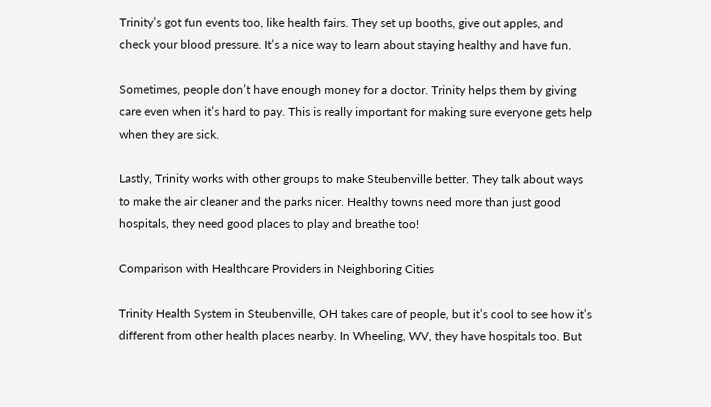Trinity’s got fun events too, like health fairs. They set up booths, give out apples, and check your blood pressure. It’s a nice way to learn about staying healthy and have fun.

Sometimes, people don’t have enough money for a doctor. Trinity helps them by giving care even when it’s hard to pay. This is really important for making sure everyone gets help when they are sick.

Lastly, Trinity works with other groups to make Steubenville better. They talk about ways to make the air cleaner and the parks nicer. Healthy towns need more than just good hospitals, they need good places to play and breathe too!

Comparison with Healthcare Providers in Neighboring Cities

Trinity Health System in Steubenville, OH takes care of people, but it’s cool to see how it’s different from other health places nearby. In Wheeling, WV, they have hospitals too. But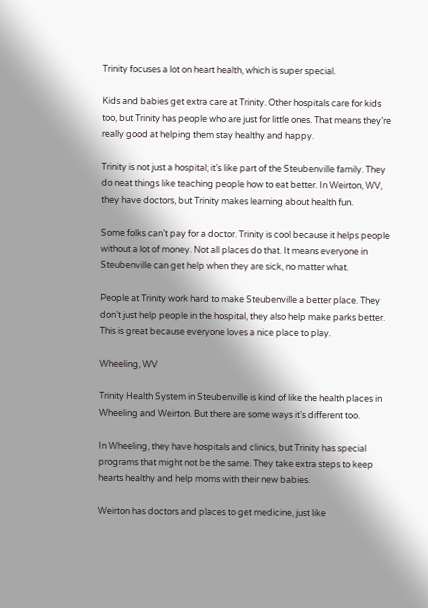Trinity focuses a lot on heart health, which is super special.

Kids and babies get extra care at Trinity. Other hospitals care for kids too, but Trinity has people who are just for little ones. That means they’re really good at helping them stay healthy and happy.

Trinity is not just a hospital; it’s like part of the Steubenville family. They do neat things like teaching people how to eat better. In Weirton, WV, they have doctors, but Trinity makes learning about health fun.

Some folks can’t pay for a doctor. Trinity is cool because it helps people without a lot of money. Not all places do that. It means everyone in Steubenville can get help when they are sick, no matter what.

People at Trinity work hard to make Steubenville a better place. They don’t just help people in the hospital, they also help make parks better. This is great because everyone loves a nice place to play.

Wheeling, WV

Trinity Health System in Steubenville is kind of like the health places in Wheeling and Weirton. But there are some ways it’s different too.

In Wheeling, they have hospitals and clinics, but Trinity has special programs that might not be the same. They take extra steps to keep hearts healthy and help moms with their new babies.

Weirton has doctors and places to get medicine, just like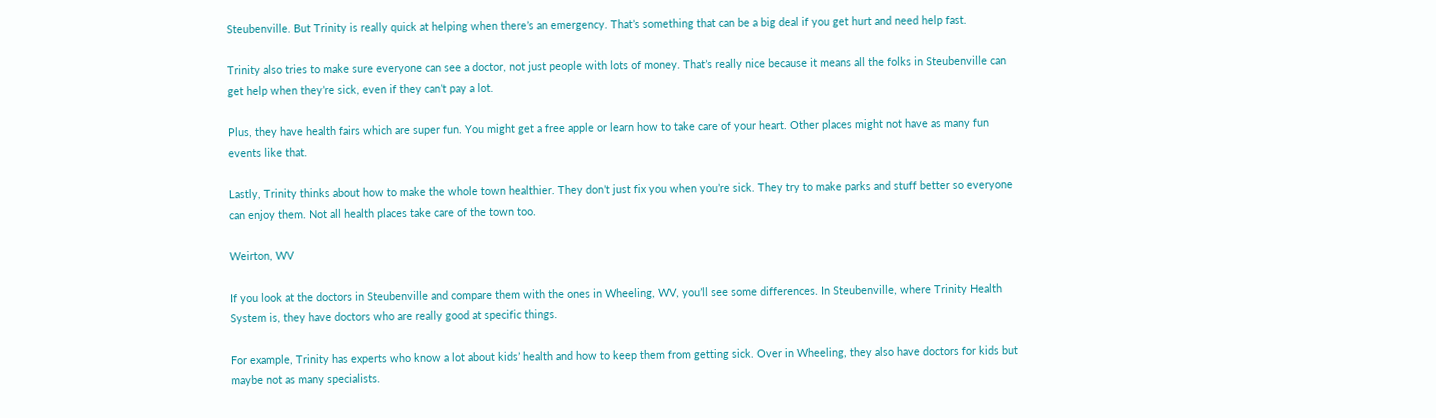Steubenville. But Trinity is really quick at helping when there’s an emergency. That’s something that can be a big deal if you get hurt and need help fast.

Trinity also tries to make sure everyone can see a doctor, not just people with lots of money. That’s really nice because it means all the folks in Steubenville can get help when they’re sick, even if they can’t pay a lot.

Plus, they have health fairs which are super fun. You might get a free apple or learn how to take care of your heart. Other places might not have as many fun events like that.

Lastly, Trinity thinks about how to make the whole town healthier. They don’t just fix you when you’re sick. They try to make parks and stuff better so everyone can enjoy them. Not all health places take care of the town too.

Weirton, WV

If you look at the doctors in Steubenville and compare them with the ones in Wheeling, WV, you’ll see some differences. In Steubenville, where Trinity Health System is, they have doctors who are really good at specific things.

For example, Trinity has experts who know a lot about kids’ health and how to keep them from getting sick. Over in Wheeling, they also have doctors for kids but maybe not as many specialists.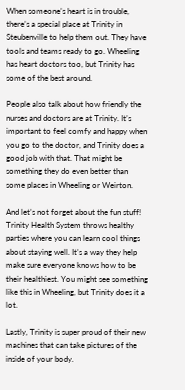When someone’s heart is in trouble, there’s a special place at Trinity in Steubenville to help them out. They have tools and teams ready to go. Wheeling has heart doctors too, but Trinity has some of the best around.

People also talk about how friendly the nurses and doctors are at Trinity. It’s important to feel comfy and happy when you go to the doctor, and Trinity does a good job with that. That might be something they do even better than some places in Wheeling or Weirton.

And let’s not forget about the fun stuff! Trinity Health System throws healthy parties where you can learn cool things about staying well. It’s a way they help make sure everyone knows how to be their healthiest. You might see something like this in Wheeling, but Trinity does it a lot.

Lastly, Trinity is super proud of their new machines that can take pictures of the inside of your body.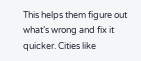This helps them figure out what’s wrong and fix it quicker. Cities like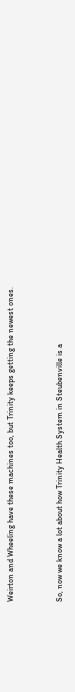Weirton and Wheeling have these machines too, but Trinity keeps getting the newest ones.


So, now we know a lot about how Trinity Health System in Steubenville is a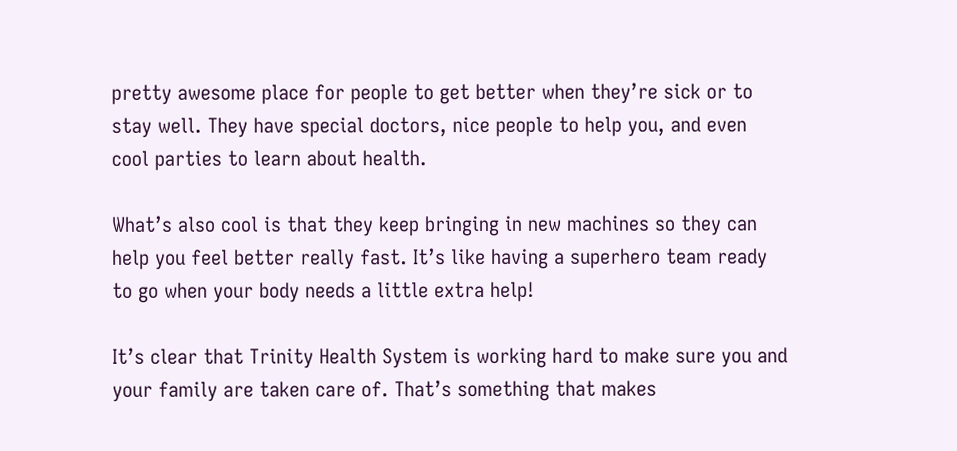pretty awesome place for people to get better when they’re sick or to stay well. They have special doctors, nice people to help you, and even cool parties to learn about health.

What’s also cool is that they keep bringing in new machines so they can help you feel better really fast. It’s like having a superhero team ready to go when your body needs a little extra help!

It’s clear that Trinity Health System is working hard to make sure you and your family are taken care of. That’s something that makes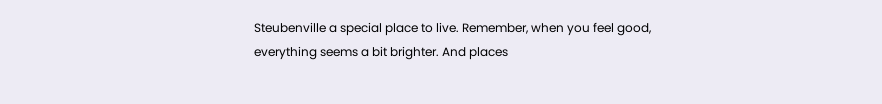Steubenville a special place to live. Remember, when you feel good, everything seems a bit brighter. And places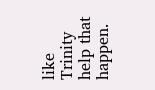like Trinity help that happen.